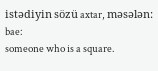istədiyin sözü axtar, məsələn: bae:
someone who is a square.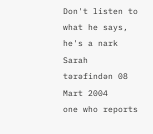Don't listen to what he says, he's a nark
Sarah tərəfindən 08 Mart 2004
one who reports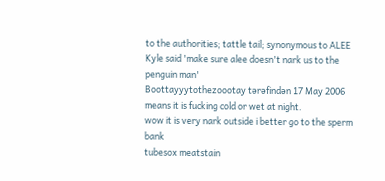to the authorities; tattle tail; synonymous to ALEE
Kyle said 'make sure alee doesn't nark us to the penguin man'
Boottayyytothezoootay tərəfindən 17 May 2006
means it is fucking cold or wet at night.
wow it is very nark outside i better go to the sperm bank
tubesox meatstain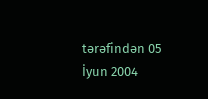tərəfindən 05 İyun 2004